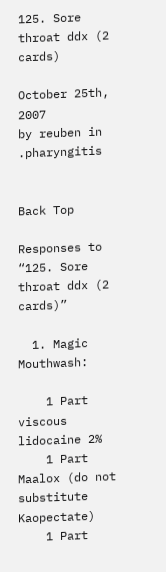125. Sore throat ddx (2 cards)

October 25th, 2007
by reuben in .pharyngitis


Back Top

Responses to “125. Sore throat ddx (2 cards)”

  1. Magic Mouthwash:

    1 Part viscous lidocaine 2%
    1 Part Maalox (do not substitute Kaopectate)
    1 Part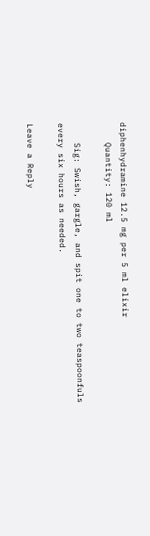diphenhydramine 12.5 mg per 5 ml elixir
    Quantity: 120 ml

    Sig: Swish, gargle, and spit one to two teaspoonfuls every six hours as needed.

Leave a Reply